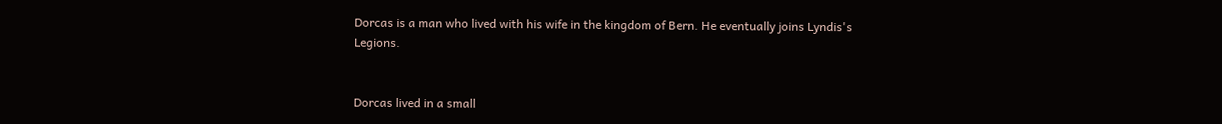Dorcas is a man who lived with his wife in the kingdom of Bern. He eventually joins Lyndis's Legions.


Dorcas lived in a small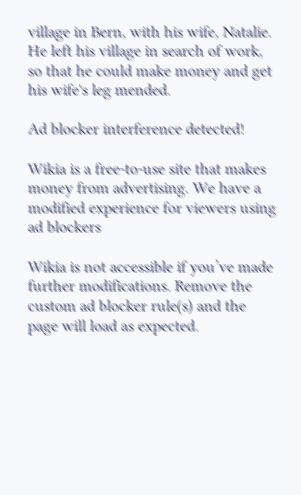village in Bern, with his wife, Natalie. He left his village in search of work, so that he could make money and get his wife's leg mended.

Ad blocker interference detected!

Wikia is a free-to-use site that makes money from advertising. We have a modified experience for viewers using ad blockers

Wikia is not accessible if you’ve made further modifications. Remove the custom ad blocker rule(s) and the page will load as expected.